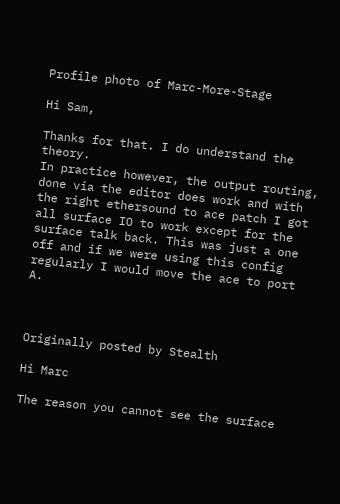Profile photo of Marc-More-Stage

Hi Sam,

Thanks for that. I do understand the theory.
In practice however, the output routing, done via the editor does work and with the right ethersound to ace patch I got all surface IO to work except for the surface talk back. This was just a one off and if we were using this config regularly I would move the ace to port A.



Originally posted by Stealth

Hi Marc

The reason you cannot see the surface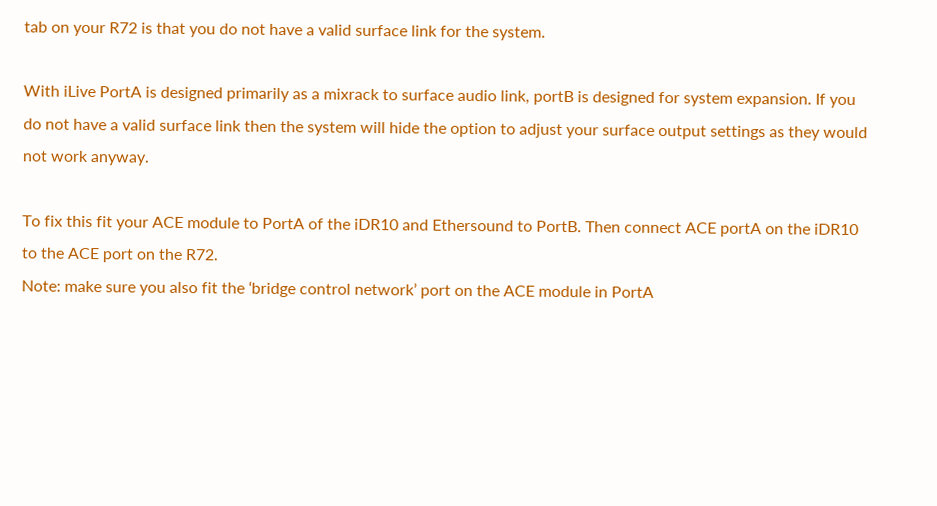tab on your R72 is that you do not have a valid surface link for the system.

With iLive PortA is designed primarily as a mixrack to surface audio link, portB is designed for system expansion. If you do not have a valid surface link then the system will hide the option to adjust your surface output settings as they would not work anyway.

To fix this fit your ACE module to PortA of the iDR10 and Ethersound to PortB. Then connect ACE portA on the iDR10 to the ACE port on the R72.
Note: make sure you also fit the ‘bridge control network’ port on the ACE module in PortA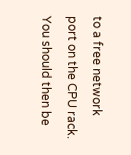to a free network port on the CPU rack. You should then be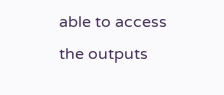able to access the outputs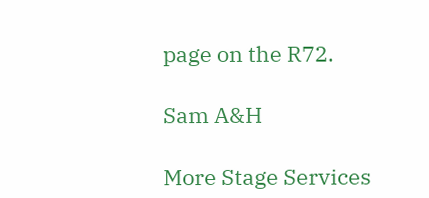page on the R72.

Sam A&H

More Stage Services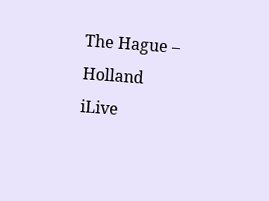The Hague – Holland
iLive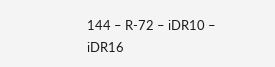144 – R-72 – iDR10 – iDR16